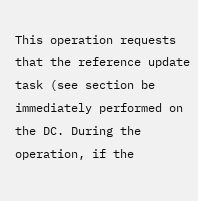This operation requests that the reference update task (see section be immediately performed on the DC. During the operation, if the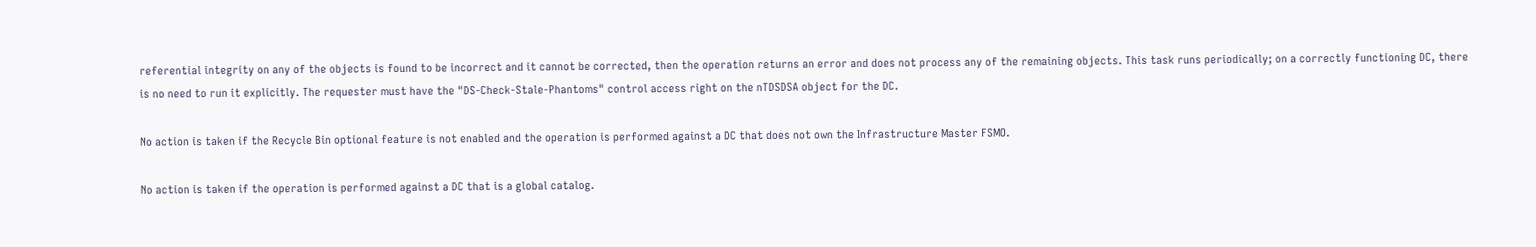referential integrity on any of the objects is found to be incorrect and it cannot be corrected, then the operation returns an error and does not process any of the remaining objects. This task runs periodically; on a correctly functioning DC, there is no need to run it explicitly. The requester must have the "DS-Check-Stale-Phantoms" control access right on the nTDSDSA object for the DC.

No action is taken if the Recycle Bin optional feature is not enabled and the operation is performed against a DC that does not own the Infrastructure Master FSMO.

No action is taken if the operation is performed against a DC that is a global catalog.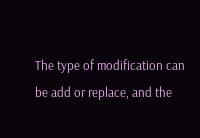The type of modification can be add or replace, and the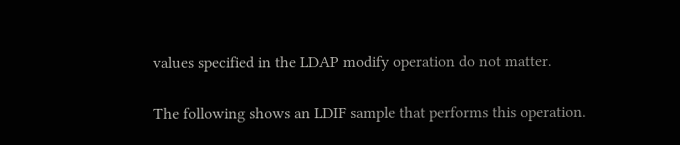values specified in the LDAP modify operation do not matter.

The following shows an LDIF sample that performs this operation.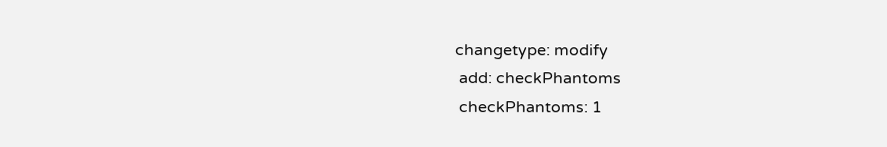changetype: modify
 add: checkPhantoms
 checkPhantoms: 1